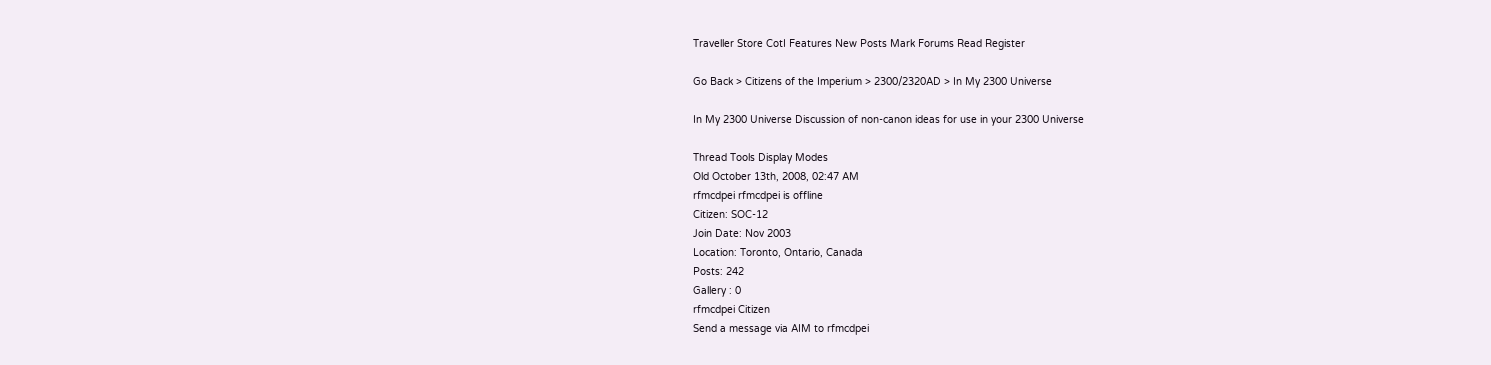Traveller Store CotI Features New Posts Mark Forums Read Register

Go Back > Citizens of the Imperium > 2300/2320AD > In My 2300 Universe

In My 2300 Universe Discussion of non-canon ideas for use in your 2300 Universe

Thread Tools Display Modes
Old October 13th, 2008, 02:47 AM
rfmcdpei rfmcdpei is offline
Citizen: SOC-12
Join Date: Nov 2003
Location: Toronto, Ontario, Canada
Posts: 242
Gallery : 0
rfmcdpei Citizen
Send a message via AIM to rfmcdpei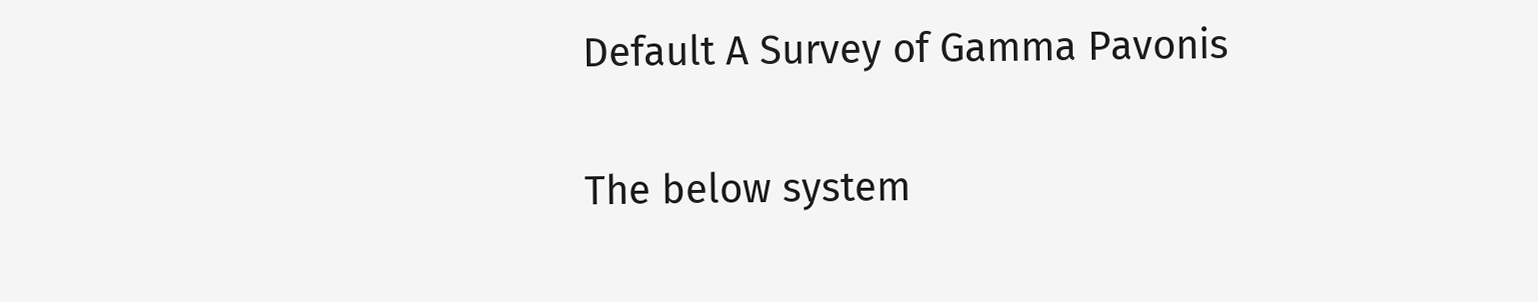Default A Survey of Gamma Pavonis

The below system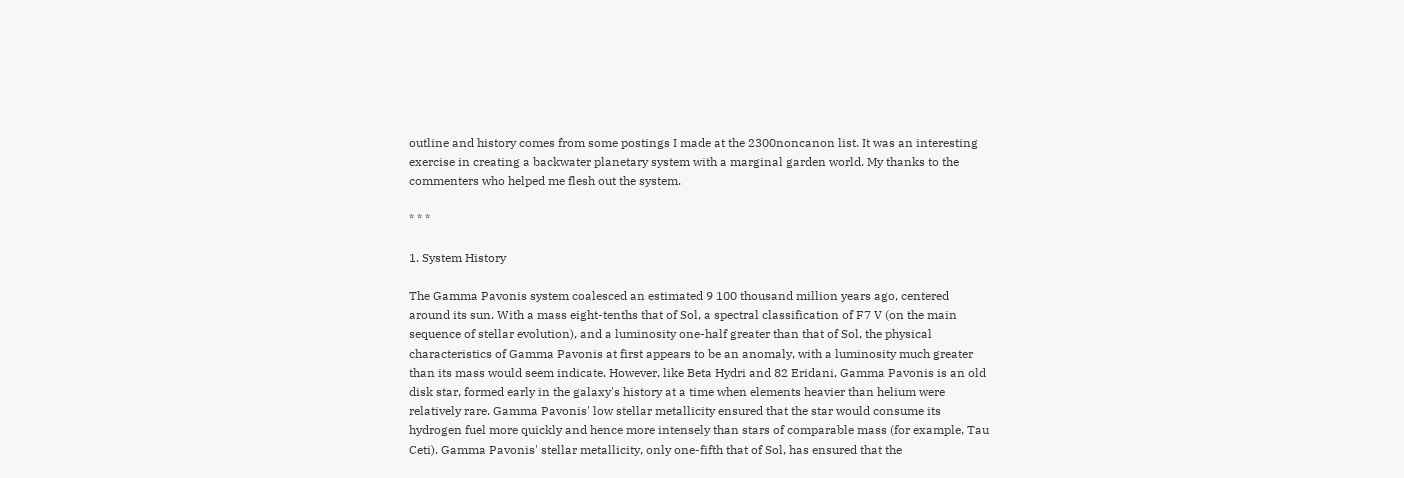outline and history comes from some postings I made at the 2300noncanon list. It was an interesting exercise in creating a backwater planetary system with a marginal garden world. My thanks to the commenters who helped me flesh out the system.

* * *

1. System History

The Gamma Pavonis system coalesced an estimated 9 100 thousand million years ago, centered around its sun. With a mass eight-tenths that of Sol, a spectral classification of F7 V (on the main sequence of stellar evolution), and a luminosity one-half greater than that of Sol, the physical characteristics of Gamma Pavonis at first appears to be an anomaly, with a luminosity much greater than its mass would seem indicate. However, like Beta Hydri and 82 Eridani, Gamma Pavonis is an old disk star, formed early in the galaxy's history at a time when elements heavier than helium were relatively rare. Gamma Pavonis' low stellar metallicity ensured that the star would consume its hydrogen fuel more quickly and hence more intensely than stars of comparable mass (for example, Tau Ceti). Gamma Pavonis' stellar metallicity, only one-fifth that of Sol, has ensured that the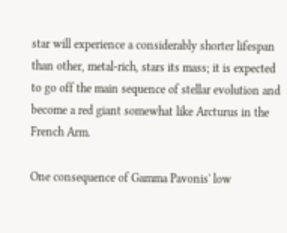star will experience a considerably shorter lifespan than other, metal-rich, stars its mass; it is expected to go off the main sequence of stellar evolution and become a red giant somewhat like Arcturus in the French Arm.

One consequence of Gamma Pavonis' low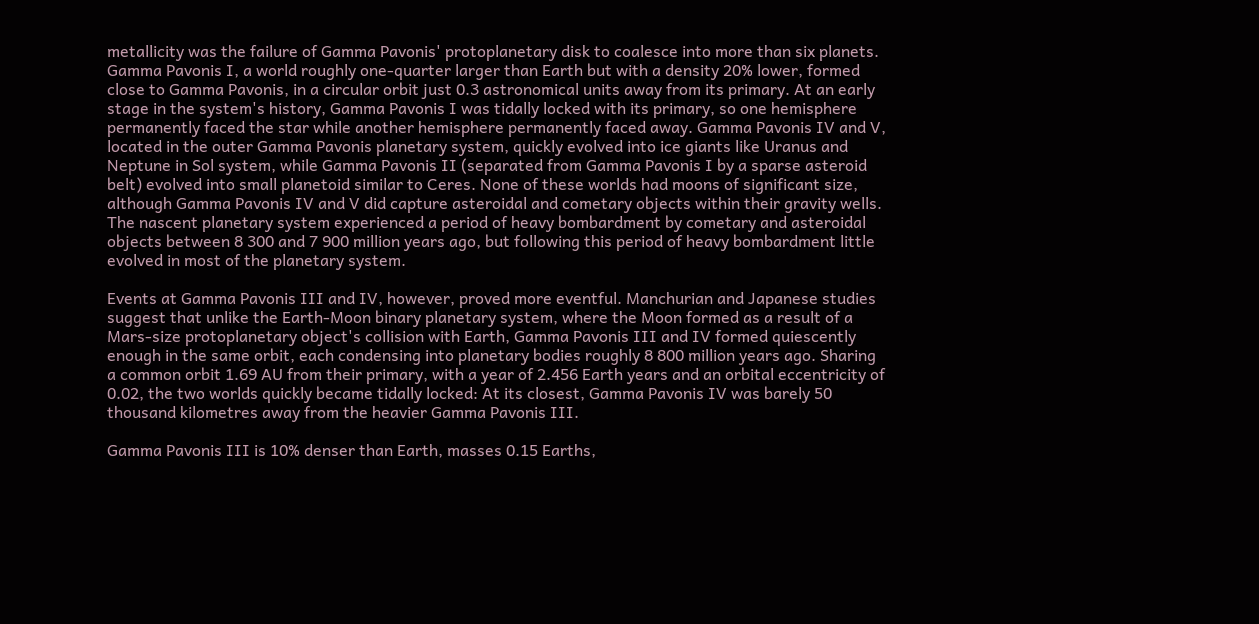metallicity was the failure of Gamma Pavonis' protoplanetary disk to coalesce into more than six planets. Gamma Pavonis I, a world roughly one-quarter larger than Earth but with a density 20% lower, formed close to Gamma Pavonis, in a circular orbit just 0.3 astronomical units away from its primary. At an early stage in the system's history, Gamma Pavonis I was tidally locked with its primary, so one hemisphere permanently faced the star while another hemisphere permanently faced away. Gamma Pavonis IV and V, located in the outer Gamma Pavonis planetary system, quickly evolved into ice giants like Uranus and Neptune in Sol system, while Gamma Pavonis II (separated from Gamma Pavonis I by a sparse asteroid belt) evolved into small planetoid similar to Ceres. None of these worlds had moons of significant size, although Gamma Pavonis IV and V did capture asteroidal and cometary objects within their gravity wells. The nascent planetary system experienced a period of heavy bombardment by cometary and asteroidal objects between 8 300 and 7 900 million years ago, but following this period of heavy bombardment little evolved in most of the planetary system.

Events at Gamma Pavonis III and IV, however, proved more eventful. Manchurian and Japanese studies suggest that unlike the Earth-Moon binary planetary system, where the Moon formed as a result of a Mars-size protoplanetary object's collision with Earth, Gamma Pavonis III and IV formed quiescently enough in the same orbit, each condensing into planetary bodies roughly 8 800 million years ago. Sharing a common orbit 1.69 AU from their primary, with a year of 2.456 Earth years and an orbital eccentricity of 0.02, the two worlds quickly became tidally locked: At its closest, Gamma Pavonis IV was barely 50 thousand kilometres away from the heavier Gamma Pavonis III.

Gamma Pavonis III is 10% denser than Earth, masses 0.15 Earths,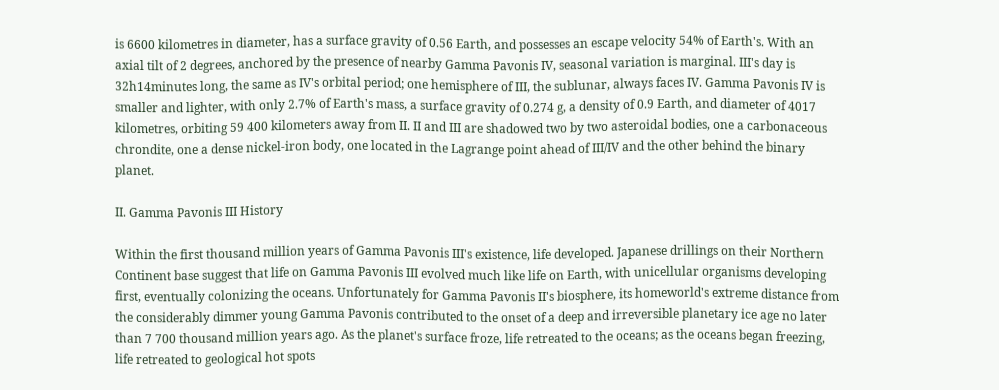is 6600 kilometres in diameter, has a surface gravity of 0.56 Earth, and possesses an escape velocity 54% of Earth's. With an axial tilt of 2 degrees, anchored by the presence of nearby Gamma Pavonis IV, seasonal variation is marginal. III's day is 32h14minutes long, the same as IV's orbital period; one hemisphere of III, the sublunar, always faces IV. Gamma Pavonis IV is smaller and lighter, with only 2.7% of Earth's mass, a surface gravity of 0.274 g, a density of 0.9 Earth, and diameter of 4017 kilometres, orbiting 59 400 kilometers away from II. II and III are shadowed two by two asteroidal bodies, one a carbonaceous chrondite, one a dense nickel-iron body, one located in the Lagrange point ahead of III/IV and the other behind the binary planet.

II. Gamma Pavonis III History

Within the first thousand million years of Gamma Pavonis III's existence, life developed. Japanese drillings on their Northern Continent base suggest that life on Gamma Pavonis III evolved much like life on Earth, with unicellular organisms developing first, eventually colonizing the oceans. Unfortunately for Gamma Pavonis II's biosphere, its homeworld's extreme distance from the considerably dimmer young Gamma Pavonis contributed to the onset of a deep and irreversible planetary ice age no later than 7 700 thousand million years ago. As the planet's surface froze, life retreated to the oceans; as the oceans began freezing, life retreated to geological hot spots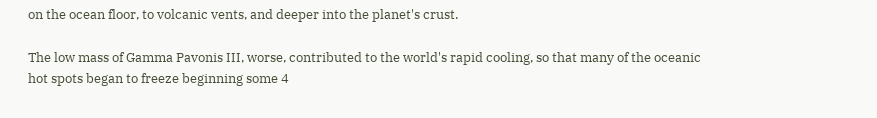on the ocean floor, to volcanic vents, and deeper into the planet's crust.

The low mass of Gamma Pavonis III, worse, contributed to the world's rapid cooling, so that many of the oceanic hot spots began to freeze beginning some 4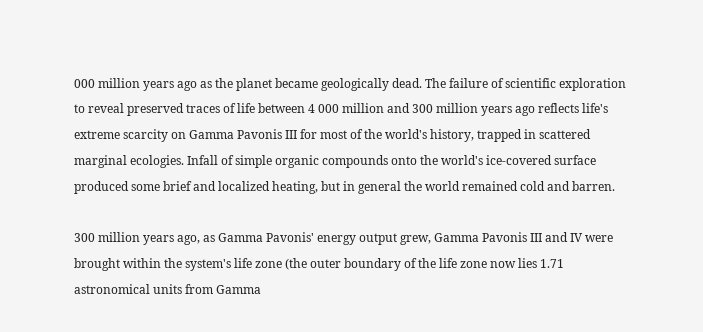000 million years ago as the planet became geologically dead. The failure of scientific exploration to reveal preserved traces of life between 4 000 million and 300 million years ago reflects life's extreme scarcity on Gamma Pavonis III for most of the world's history, trapped in scattered marginal ecologies. Infall of simple organic compounds onto the world's ice-covered surface produced some brief and localized heating, but in general the world remained cold and barren.

300 million years ago, as Gamma Pavonis' energy output grew, Gamma Pavonis III and IV were brought within the system's life zone (the outer boundary of the life zone now lies 1.71 astronomical units from Gamma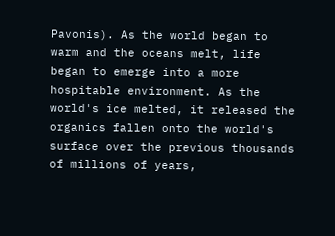Pavonis). As the world began to warm and the oceans melt, life began to emerge into a more hospitable environment. As the world's ice melted, it released the organics fallen onto the world's surface over the previous thousands of millions of years,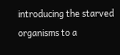introducing the starved organisms to a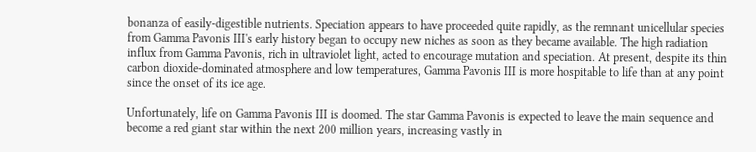bonanza of easily-digestible nutrients. Speciation appears to have proceeded quite rapidly, as the remnant unicellular species from Gamma Pavonis III's early history began to occupy new niches as soon as they became available. The high radiation influx from Gamma Pavonis, rich in ultraviolet light, acted to encourage mutation and speciation. At present, despite its thin carbon dioxide-dominated atmosphere and low temperatures, Gamma Pavonis III is more hospitable to life than at any point since the onset of its ice age.

Unfortunately, life on Gamma Pavonis III is doomed. The star Gamma Pavonis is expected to leave the main sequence and become a red giant star within the next 200 million years, increasing vastly in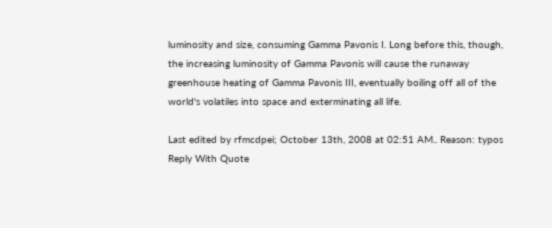luminosity and size, consuming Gamma Pavonis I. Long before this, though, the increasing luminosity of Gamma Pavonis will cause the runaway greenhouse heating of Gamma Pavonis III, eventually boiling off all of the world's volatiles into space and exterminating all life.

Last edited by rfmcdpei; October 13th, 2008 at 02:51 AM.. Reason: typos
Reply With Quote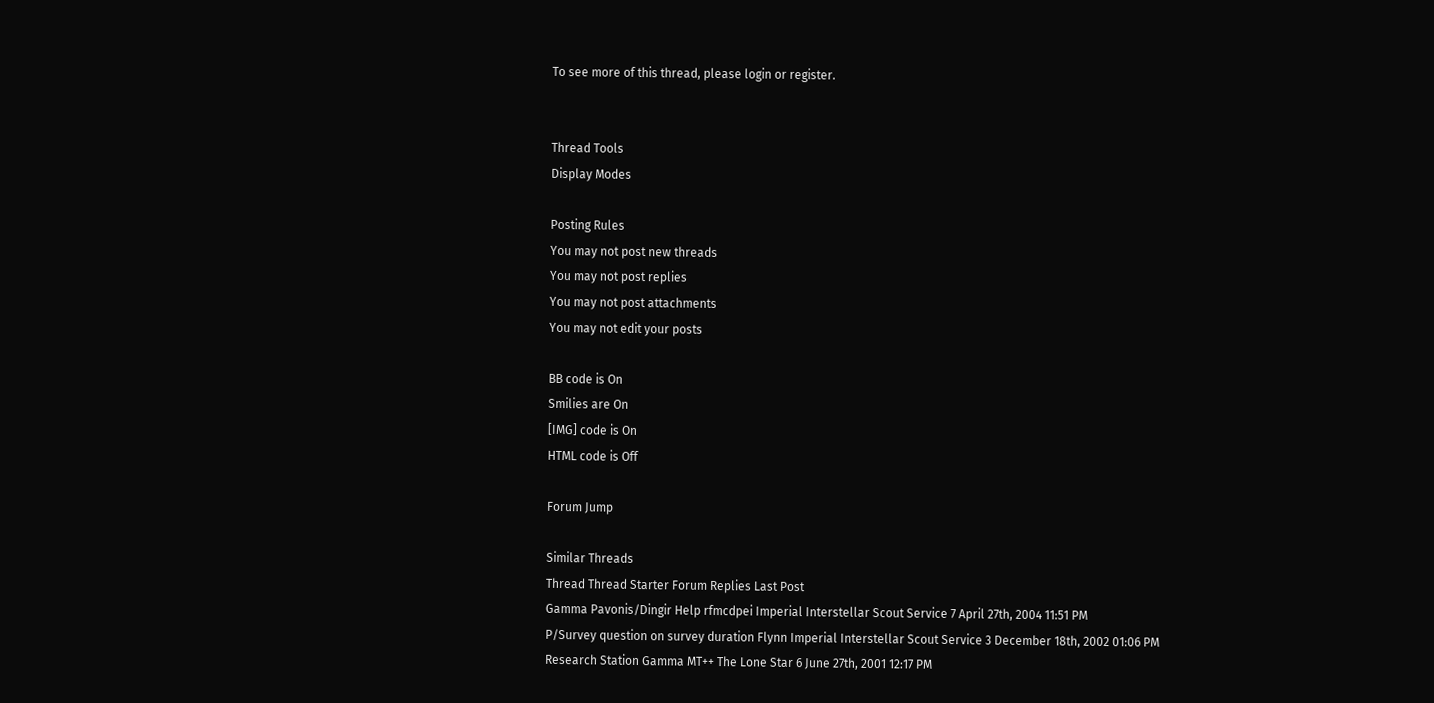To see more of this thread, please login or register.


Thread Tools
Display Modes

Posting Rules
You may not post new threads
You may not post replies
You may not post attachments
You may not edit your posts

BB code is On
Smilies are On
[IMG] code is On
HTML code is Off

Forum Jump

Similar Threads
Thread Thread Starter Forum Replies Last Post
Gamma Pavonis/Dingir Help rfmcdpei Imperial Interstellar Scout Service 7 April 27th, 2004 11:51 PM
P/Survey question on survey duration Flynn Imperial Interstellar Scout Service 3 December 18th, 2002 01:06 PM
Research Station Gamma MT++ The Lone Star 6 June 27th, 2001 12:17 PM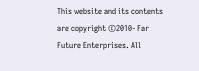This website and its contents are copyright ©2010- Far Future Enterprises. All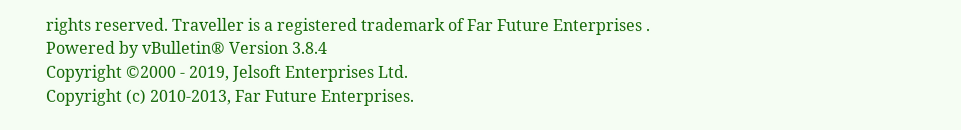rights reserved. Traveller is a registered trademark of Far Future Enterprises .
Powered by vBulletin® Version 3.8.4
Copyright ©2000 - 2019, Jelsoft Enterprises Ltd.
Copyright (c) 2010-2013, Far Future Enterprises.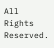All Rights Reserved.